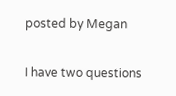posted by Megan

I have two questions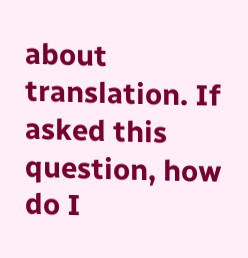about translation. If asked this question, how do I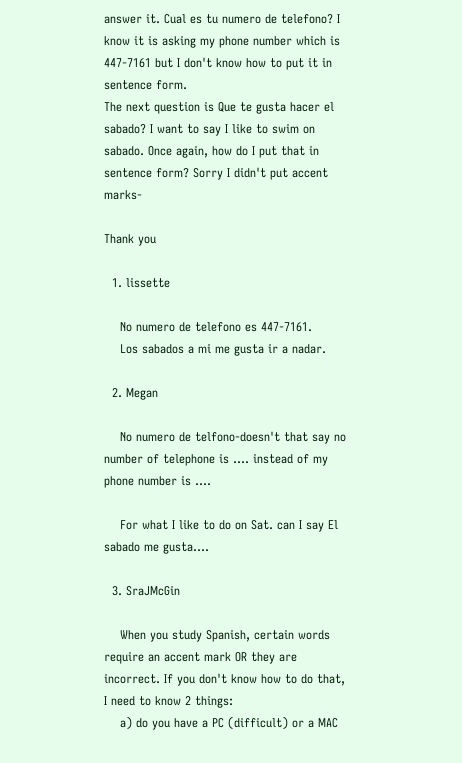answer it. Cual es tu numero de telefono? I know it is asking my phone number which is 447-7161 but I don't know how to put it in sentence form.
The next question is Que te gusta hacer el sabado? I want to say I like to swim on sabado. Once again, how do I put that in sentence form? Sorry I didn't put accent marks-

Thank you

  1. lissette

    No numero de telefono es 447-7161.
    Los sabados a mi me gusta ir a nadar.

  2. Megan

    No numero de telfono-doesn't that say no number of telephone is .... instead of my phone number is ....

    For what I like to do on Sat. can I say El sabado me gusta....

  3. SraJMcGin

    When you study Spanish, certain words require an accent mark OR they are incorrect. If you don't know how to do that, I need to know 2 things:
    a) do you have a PC (difficult) or a MAC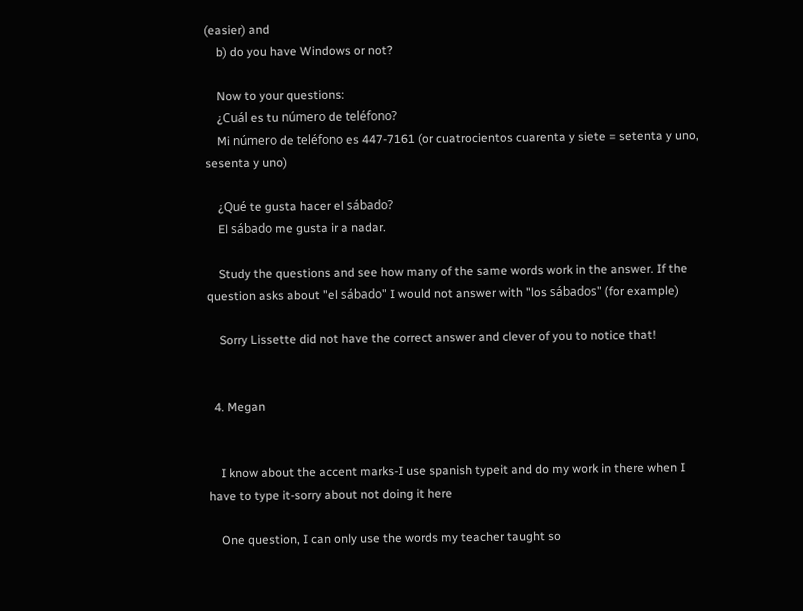(easier) and
    b) do you have Windows or not?

    Now to your questions:
    ¿Cuál es tu número de teléfono?
    Mi número de teléfono es 447-7161 (or cuatrocientos cuarenta y siete = setenta y uno, sesenta y uno)

    ¿Qué te gusta hacer el sábado?
    El sábado me gusta ir a nadar.

    Study the questions and see how many of the same words work in the answer. If the question asks about "el sábado" I would not answer with "los sábados" (for example)

    Sorry Lissette did not have the correct answer and clever of you to notice that!


  4. Megan


    I know about the accent marks-I use spanish typeit and do my work in there when I have to type it-sorry about not doing it here

    One question, I can only use the words my teacher taught so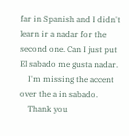far in Spanish and I didn't learn ir a nadar for the second one. Can I just put El sabado me gusta nadar.
    I'm missing the accent over the a in sabado.
    Thank you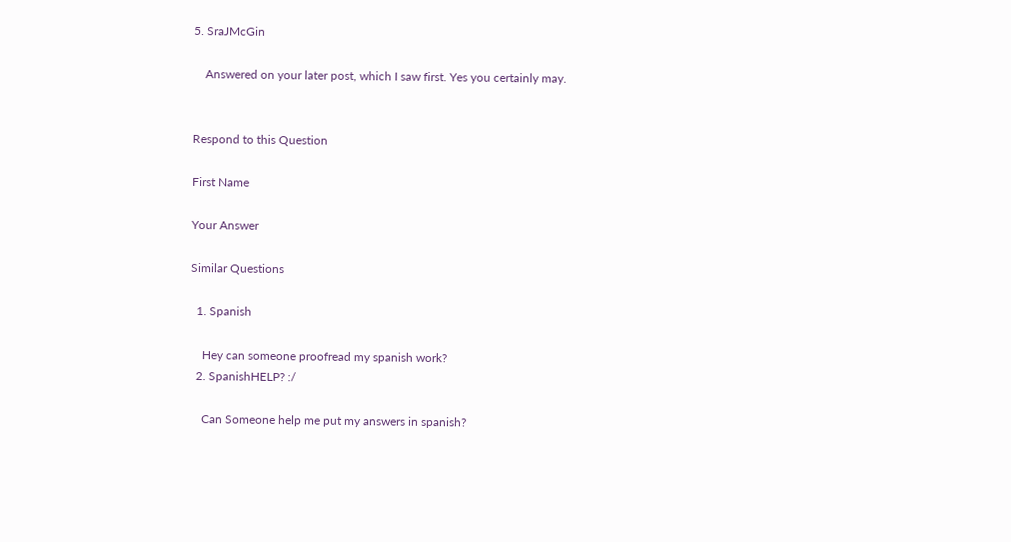5. SraJMcGin

    Answered on your later post, which I saw first. Yes you certainly may.


Respond to this Question

First Name

Your Answer

Similar Questions

  1. Spanish

    Hey can someone proofread my spanish work?
  2. SpanishHELP? :/

    Can Someone help me put my answers in spanish?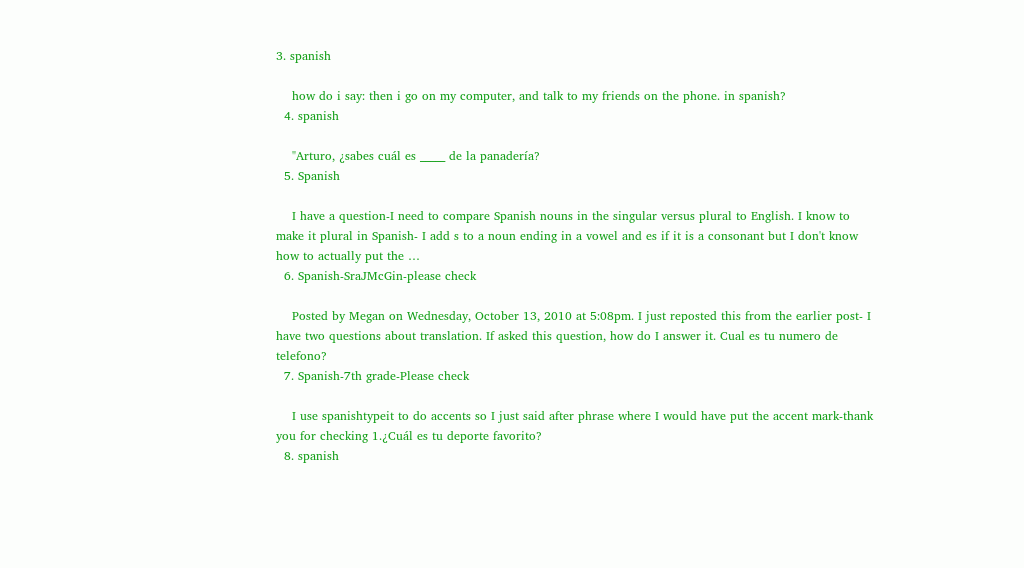3. spanish

    how do i say: then i go on my computer, and talk to my friends on the phone. in spanish?
  4. spanish

    "Arturo, ¿sabes cuál es _____ de la panadería?
  5. Spanish

    I have a question-I need to compare Spanish nouns in the singular versus plural to English. I know to make it plural in Spanish- I add s to a noun ending in a vowel and es if it is a consonant but I don't know how to actually put the …
  6. Spanish-SraJMcGin-please check

    Posted by Megan on Wednesday, October 13, 2010 at 5:08pm. I just reposted this from the earlier post- I have two questions about translation. If asked this question, how do I answer it. Cual es tu numero de telefono?
  7. Spanish-7th grade-Please check

    I use spanishtypeit to do accents so I just said after phrase where I would have put the accent mark-thank you for checking 1.¿Cuál es tu deporte favorito?
  8. spanish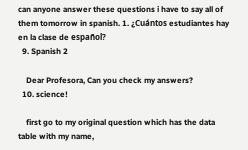can anyone answer these questions i have to say all of them tomorrow in spanish. 1. ¿Cuántos estudiantes hay en la clase de español?
  9. Spanish 2

    Dear Profesora, Can you check my answers?
  10. science!

    first go to my original question which has the data table with my name,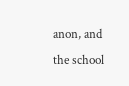anon, and the school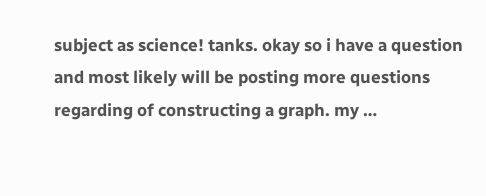subject as science! tanks. okay so i have a question and most likely will be posting more questions regarding of constructing a graph. my …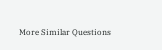More Similar Questions